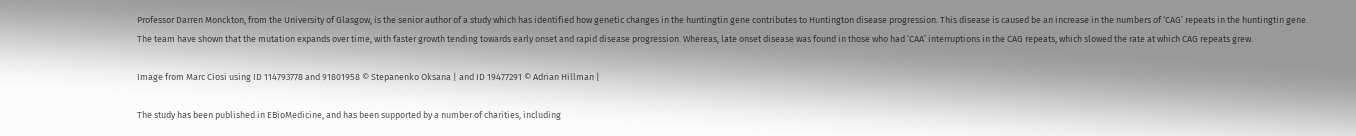Professor Darren Monckton, from the University of Glasgow, is the senior author of a study which has identified how genetic changes in the huntingtin gene contributes to Huntington disease progression. This disease is caused be an increase in the numbers of ‘CAG’ repeats in the huntingtin gene. The team have shown that the mutation expands over time, with faster growth tending towards early onset and rapid disease progression. Whereas, late onset disease was found in those who had ‘CAA’ interruptions in the CAG repeats, which slowed the rate at which CAG repeats grew.

Image from Marc Ciosi using ID 114793778 and 91801958 © Stepanenko Oksana | and ID 19477291 © Adrian Hillman |

The study has been published in EBioMedicine, and has been supported by a number of charities, including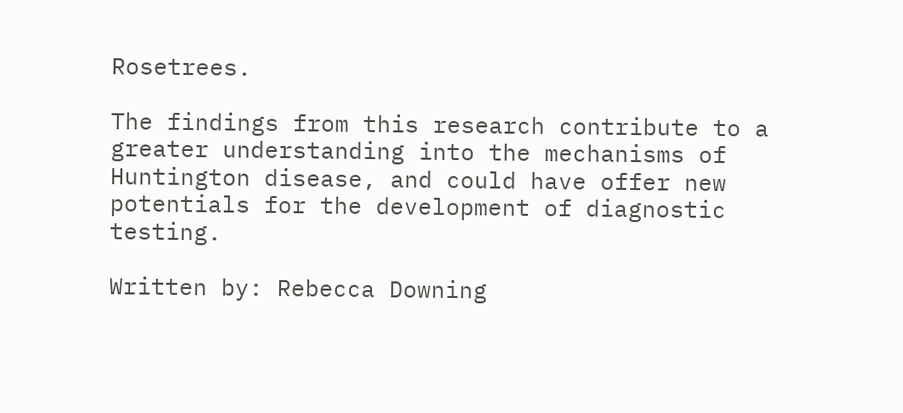Rosetrees.

The findings from this research contribute to a greater understanding into the mechanisms of Huntington disease, and could have offer new potentials for the development of diagnostic testing.

Written by: Rebecca Downing